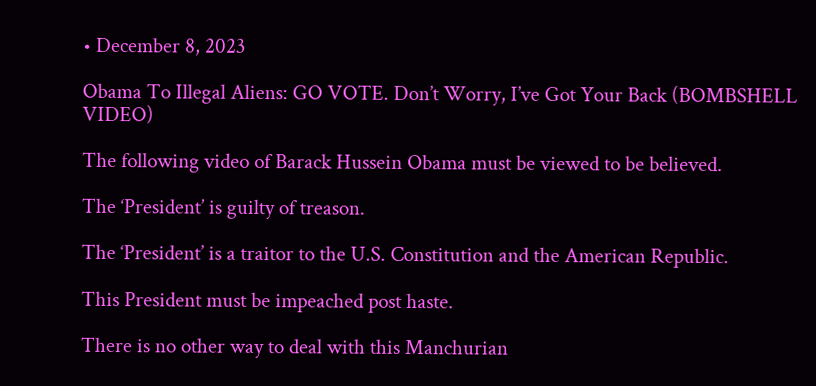• December 8, 2023

Obama To Illegal Aliens: GO VOTE. Don’t Worry, I’ve Got Your Back (BOMBSHELL VIDEO)

The following video of Barack Hussein Obama must be viewed to be believed.

The ‘President’ is guilty of treason.

The ‘President’ is a traitor to the U.S. Constitution and the American Republic.

This President must be impeached post haste.

There is no other way to deal with this Manchurian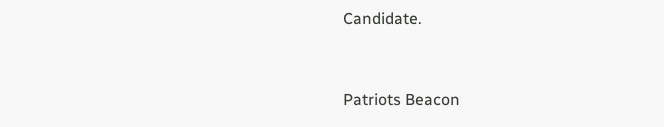Candidate.


Patriots Beacon